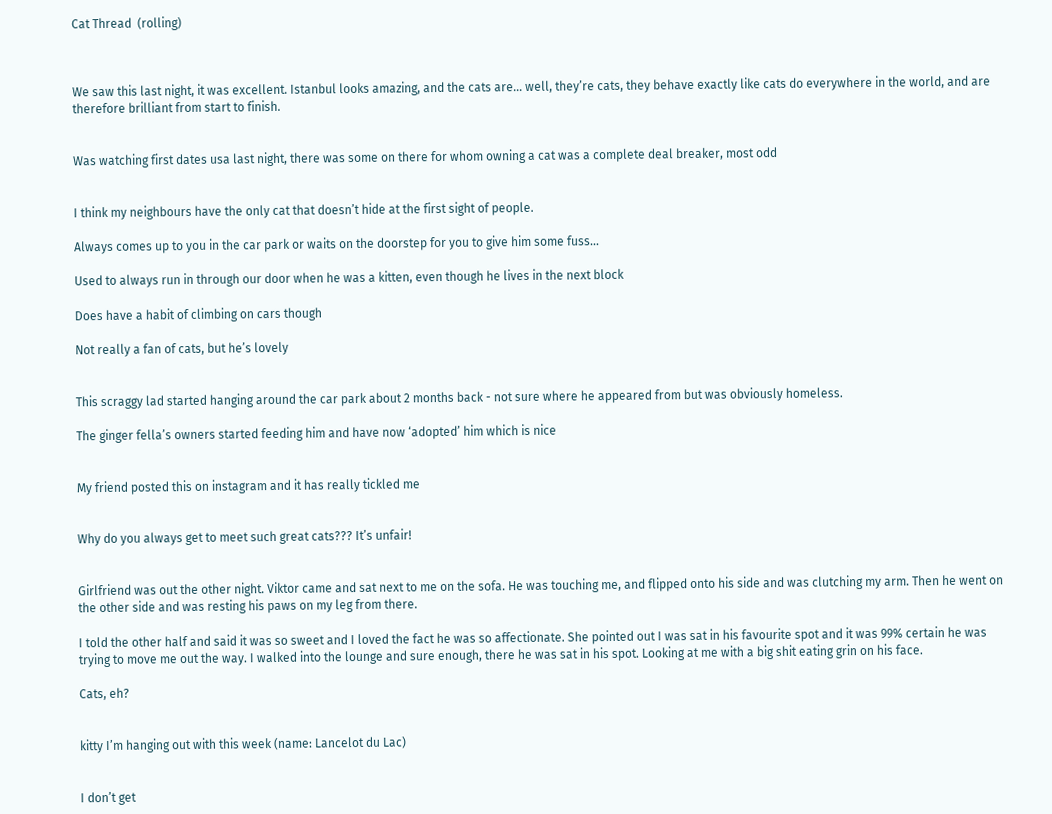Cat Thread  (rolling)



We saw this last night, it was excellent. Istanbul looks amazing, and the cats are… well, they’re cats, they behave exactly like cats do everywhere in the world, and are therefore brilliant from start to finish.


Was watching first dates usa last night, there was some on there for whom owning a cat was a complete deal breaker, most odd


I think my neighbours have the only cat that doesn’t hide at the first sight of people.

Always comes up to you in the car park or waits on the doorstep for you to give him some fuss…

Used to always run in through our door when he was a kitten, even though he lives in the next block

Does have a habit of climbing on cars though

Not really a fan of cats, but he’s lovely


This scraggy lad started hanging around the car park about 2 months back - not sure where he appeared from but was obviously homeless.

The ginger fella’s owners started feeding him and have now ‘adopted’ him which is nice


My friend posted this on instagram and it has really tickled me


Why do you always get to meet such great cats??? It’s unfair!


Girlfriend was out the other night. Viktor came and sat next to me on the sofa. He was touching me, and flipped onto his side and was clutching my arm. Then he went on the other side and was resting his paws on my leg from there.

I told the other half and said it was so sweet and I loved the fact he was so affectionate. She pointed out I was sat in his favourite spot and it was 99% certain he was trying to move me out the way. I walked into the lounge and sure enough, there he was sat in his spot. Looking at me with a big shit eating grin on his face.

Cats, eh?


kitty I’m hanging out with this week (name: Lancelot du Lac)


I don’t get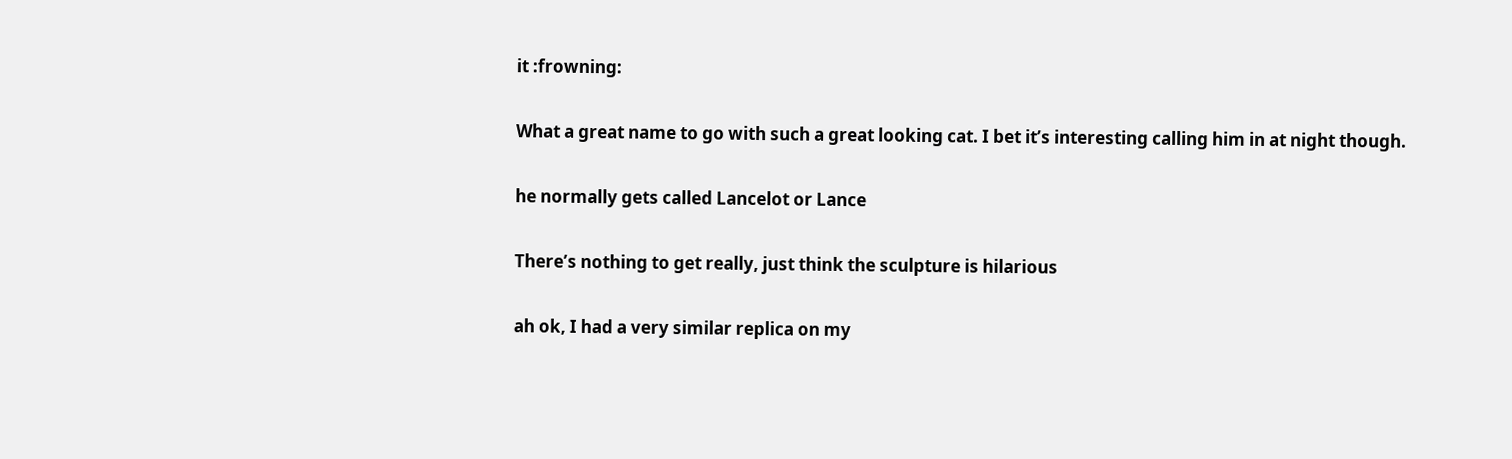it :frowning:


What a great name to go with such a great looking cat. I bet it’s interesting calling him in at night though.


he normally gets called Lancelot or Lance


There’s nothing to get really, just think the sculpture is hilarious


ah ok, I had a very similar replica on my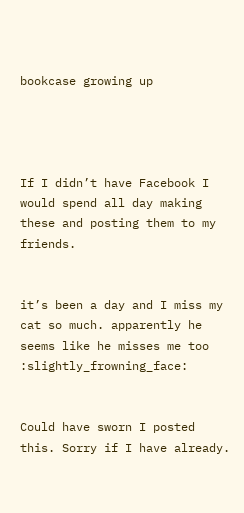bookcase growing up




If I didn’t have Facebook I would spend all day making these and posting them to my friends.


it’s been a day and I miss my cat so much. apparently he seems like he misses me too :slightly_frowning_face:


Could have sworn I posted this. Sorry if I have already.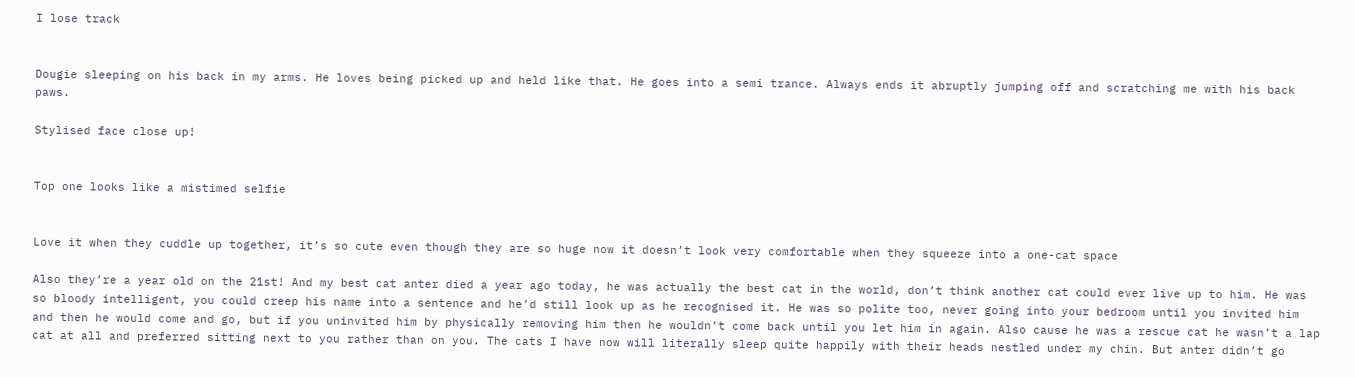I lose track


Dougie sleeping on his back in my arms. He loves being picked up and held like that. He goes into a semi trance. Always ends it abruptly jumping off and scratching me with his back paws.

Stylised face close up!


Top one looks like a mistimed selfie


Love it when they cuddle up together, it’s so cute even though they are so huge now it doesn’t look very comfortable when they squeeze into a one-cat space

Also they’re a year old on the 21st! And my best cat anter died a year ago today, he was actually the best cat in the world, don’t think another cat could ever live up to him. He was so bloody intelligent, you could creep his name into a sentence and he’d still look up as he recognised it. He was so polite too, never going into your bedroom until you invited him and then he would come and go, but if you uninvited him by physically removing him then he wouldn’t come back until you let him in again. Also cause he was a rescue cat he wasn’t a lap cat at all and preferred sitting next to you rather than on you. The cats I have now will literally sleep quite happily with their heads nestled under my chin. But anter didn’t go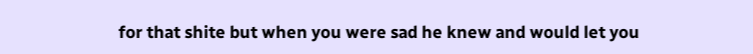for that shite but when you were sad he knew and would let you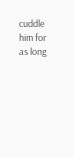cuddle him for as long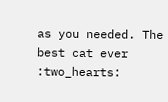as you needed. The best cat ever :two_hearts: